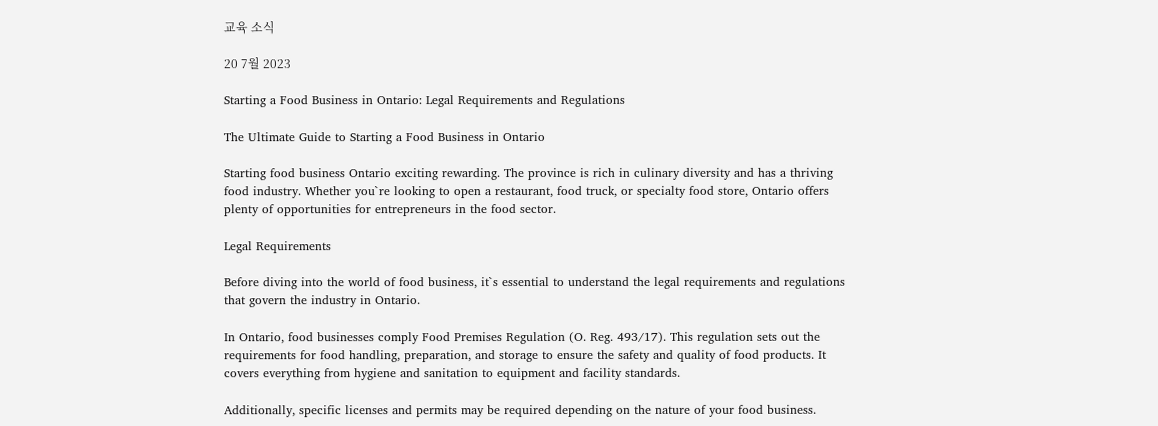교육 소식

20 7월 2023

Starting a Food Business in Ontario: Legal Requirements and Regulations

The Ultimate Guide to Starting a Food Business in Ontario

Starting food business Ontario exciting rewarding. The province is rich in culinary diversity and has a thriving food industry. Whether you`re looking to open a restaurant, food truck, or specialty food store, Ontario offers plenty of opportunities for entrepreneurs in the food sector.

Legal Requirements

Before diving into the world of food business, it`s essential to understand the legal requirements and regulations that govern the industry in Ontario.

In Ontario, food businesses comply Food Premises Regulation (O. Reg. 493/17). This regulation sets out the requirements for food handling, preparation, and storage to ensure the safety and quality of food products. It covers everything from hygiene and sanitation to equipment and facility standards.

Additionally, specific licenses and permits may be required depending on the nature of your food business.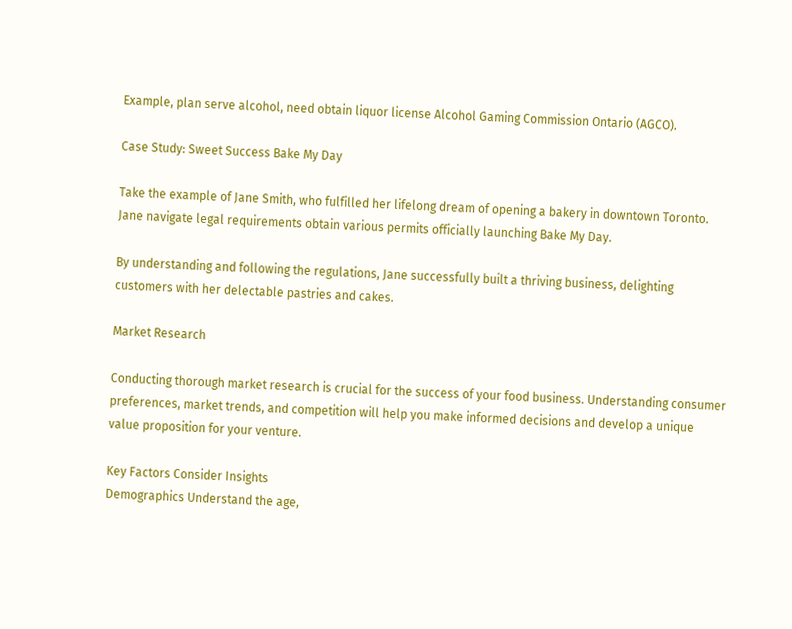Example, plan serve alcohol, need obtain liquor license Alcohol Gaming Commission Ontario (AGCO).

Case Study: Sweet Success Bake My Day

Take the example of Jane Smith, who fulfilled her lifelong dream of opening a bakery in downtown Toronto. Jane navigate legal requirements obtain various permits officially launching Bake My Day.

By understanding and following the regulations, Jane successfully built a thriving business, delighting customers with her delectable pastries and cakes.

Market Research

Conducting thorough market research is crucial for the success of your food business. Understanding consumer preferences, market trends, and competition will help you make informed decisions and develop a unique value proposition for your venture.

Key Factors Consider Insights
Demographics Understand the age,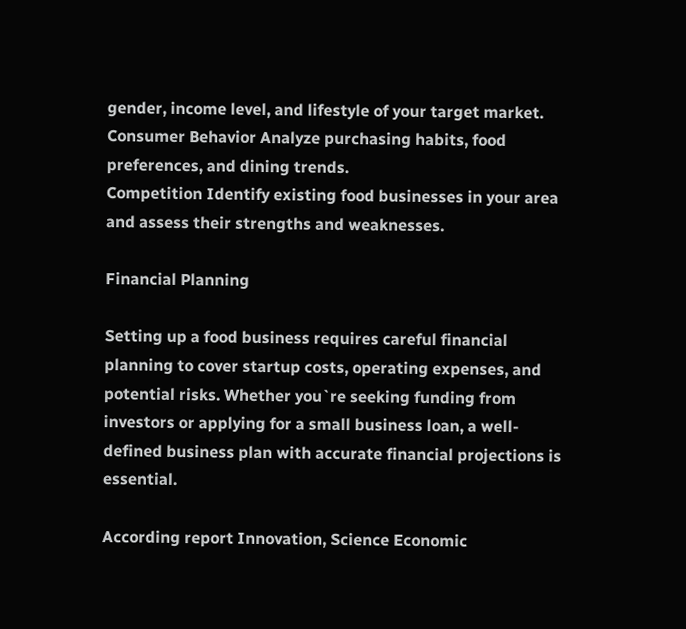gender, income level, and lifestyle of your target market.
Consumer Behavior Analyze purchasing habits, food preferences, and dining trends.
Competition Identify existing food businesses in your area and assess their strengths and weaknesses.

Financial Planning

Setting up a food business requires careful financial planning to cover startup costs, operating expenses, and potential risks. Whether you`re seeking funding from investors or applying for a small business loan, a well-defined business plan with accurate financial projections is essential.

According report Innovation, Science Economic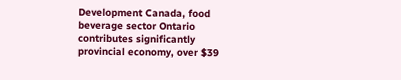Development Canada, food beverage sector Ontario contributes significantly provincial economy, over $39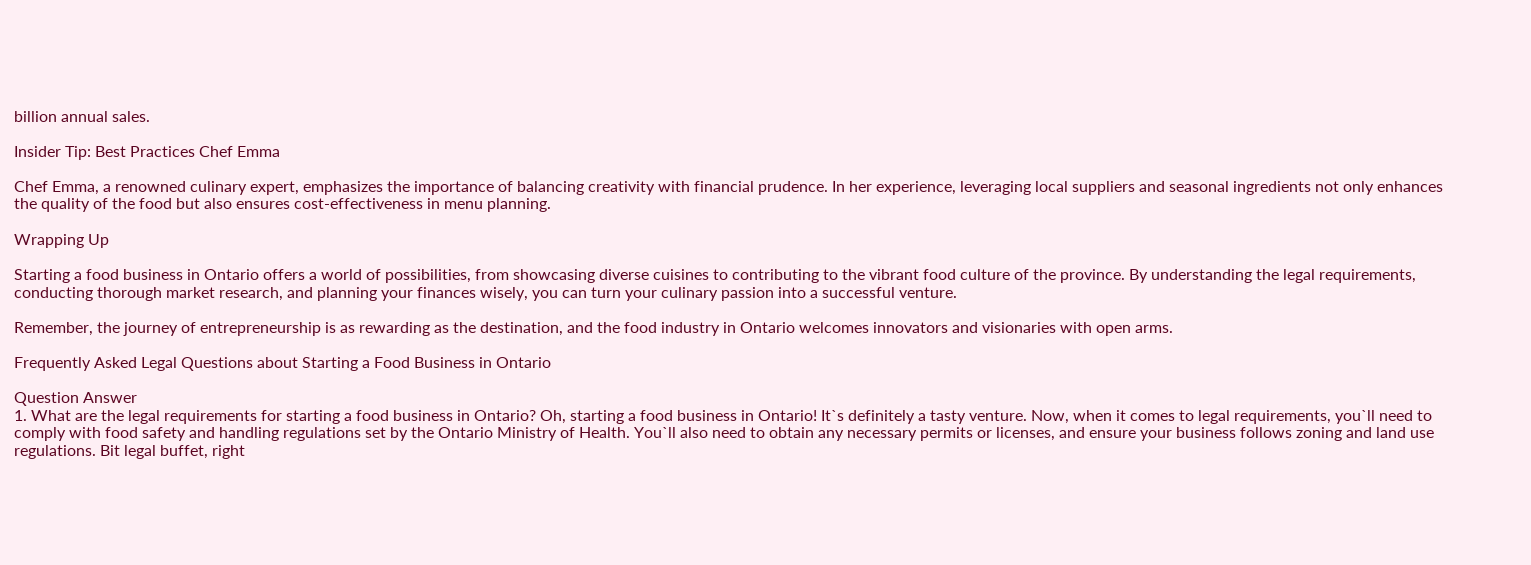billion annual sales.

Insider Tip: Best Practices Chef Emma

Chef Emma, a renowned culinary expert, emphasizes the importance of balancing creativity with financial prudence. In her experience, leveraging local suppliers and seasonal ingredients not only enhances the quality of the food but also ensures cost-effectiveness in menu planning.

Wrapping Up

Starting a food business in Ontario offers a world of possibilities, from showcasing diverse cuisines to contributing to the vibrant food culture of the province. By understanding the legal requirements, conducting thorough market research, and planning your finances wisely, you can turn your culinary passion into a successful venture.

Remember, the journey of entrepreneurship is as rewarding as the destination, and the food industry in Ontario welcomes innovators and visionaries with open arms.

Frequently Asked Legal Questions about Starting a Food Business in Ontario

Question Answer
1. What are the legal requirements for starting a food business in Ontario? Oh, starting a food business in Ontario! It`s definitely a tasty venture. Now, when it comes to legal requirements, you`ll need to comply with food safety and handling regulations set by the Ontario Ministry of Health. You`ll also need to obtain any necessary permits or licenses, and ensure your business follows zoning and land use regulations. Bit legal buffet, right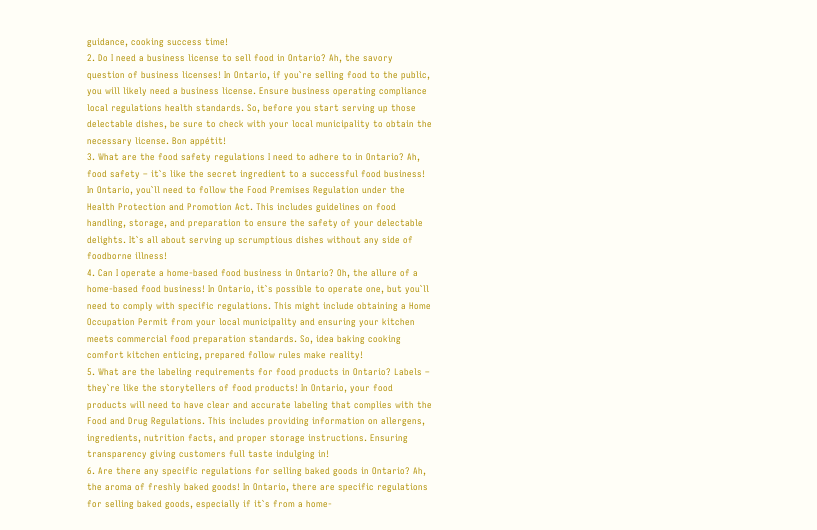guidance, cooking success time!
2. Do I need a business license to sell food in Ontario? Ah, the savory question of business licenses! In Ontario, if you`re selling food to the public, you will likely need a business license. Ensure business operating compliance local regulations health standards. So, before you start serving up those delectable dishes, be sure to check with your local municipality to obtain the necessary license. Bon appétit!
3. What are the food safety regulations I need to adhere to in Ontario? Ah, food safety – it`s like the secret ingredient to a successful food business! In Ontario, you`ll need to follow the Food Premises Regulation under the Health Protection and Promotion Act. This includes guidelines on food handling, storage, and preparation to ensure the safety of your delectable delights. It`s all about serving up scrumptious dishes without any side of foodborne illness!
4. Can I operate a home-based food business in Ontario? Oh, the allure of a home-based food business! In Ontario, it`s possible to operate one, but you`ll need to comply with specific regulations. This might include obtaining a Home Occupation Permit from your local municipality and ensuring your kitchen meets commercial food preparation standards. So, idea baking cooking comfort kitchen enticing, prepared follow rules make reality!
5. What are the labeling requirements for food products in Ontario? Labels – they`re like the storytellers of food products! In Ontario, your food products will need to have clear and accurate labeling that complies with the Food and Drug Regulations. This includes providing information on allergens, ingredients, nutrition facts, and proper storage instructions. Ensuring transparency giving customers full taste indulging in!
6. Are there any specific regulations for selling baked goods in Ontario? Ah, the aroma of freshly baked goods! In Ontario, there are specific regulations for selling baked goods, especially if it`s from a home-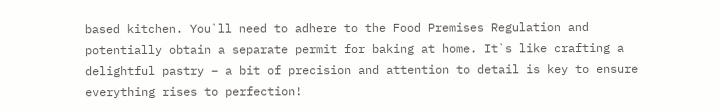based kitchen. You`ll need to adhere to the Food Premises Regulation and potentially obtain a separate permit for baking at home. It`s like crafting a delightful pastry – a bit of precision and attention to detail is key to ensure everything rises to perfection!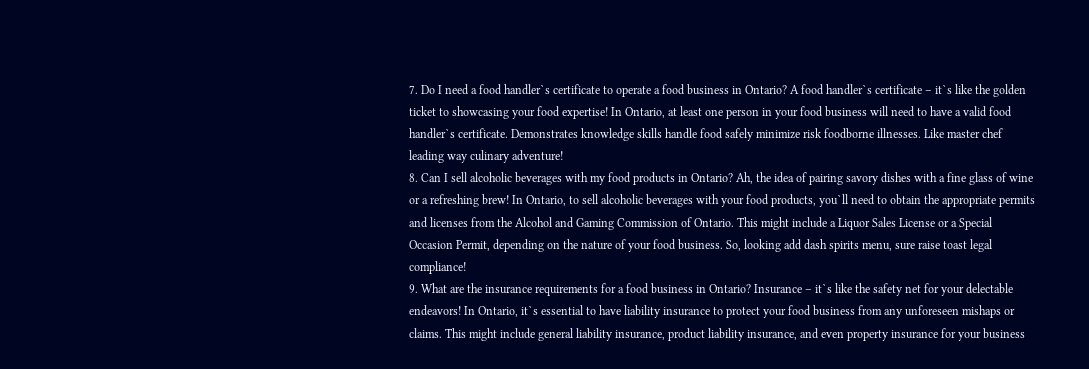7. Do I need a food handler`s certificate to operate a food business in Ontario? A food handler`s certificate – it`s like the golden ticket to showcasing your food expertise! In Ontario, at least one person in your food business will need to have a valid food handler`s certificate. Demonstrates knowledge skills handle food safely minimize risk foodborne illnesses. Like master chef leading way culinary adventure!
8. Can I sell alcoholic beverages with my food products in Ontario? Ah, the idea of pairing savory dishes with a fine glass of wine or a refreshing brew! In Ontario, to sell alcoholic beverages with your food products, you`ll need to obtain the appropriate permits and licenses from the Alcohol and Gaming Commission of Ontario. This might include a Liquor Sales License or a Special Occasion Permit, depending on the nature of your food business. So, looking add dash spirits menu, sure raise toast legal compliance!
9. What are the insurance requirements for a food business in Ontario? Insurance – it`s like the safety net for your delectable endeavors! In Ontario, it`s essential to have liability insurance to protect your food business from any unforeseen mishaps or claims. This might include general liability insurance, product liability insurance, and even property insurance for your business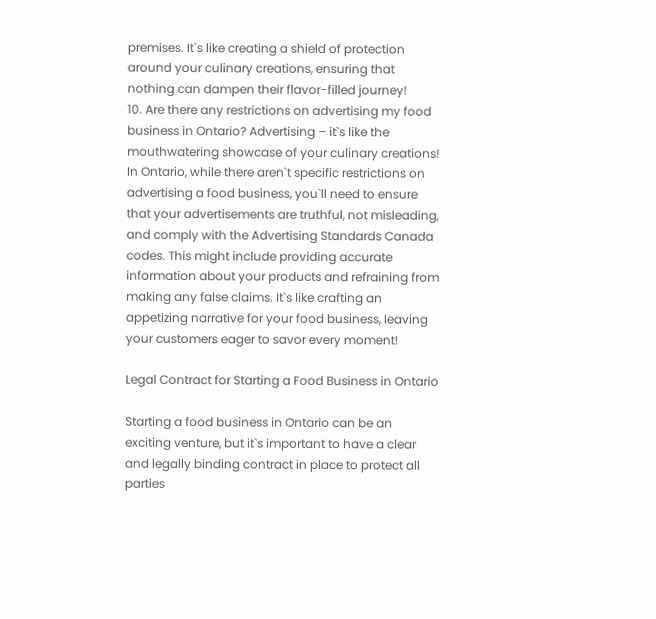premises. It`s like creating a shield of protection around your culinary creations, ensuring that nothing can dampen their flavor-filled journey!
10. Are there any restrictions on advertising my food business in Ontario? Advertising – it`s like the mouthwatering showcase of your culinary creations! In Ontario, while there aren`t specific restrictions on advertising a food business, you`ll need to ensure that your advertisements are truthful, not misleading, and comply with the Advertising Standards Canada codes. This might include providing accurate information about your products and refraining from making any false claims. It`s like crafting an appetizing narrative for your food business, leaving your customers eager to savor every moment!

Legal Contract for Starting a Food Business in Ontario

Starting a food business in Ontario can be an exciting venture, but it`s important to have a clear and legally binding contract in place to protect all parties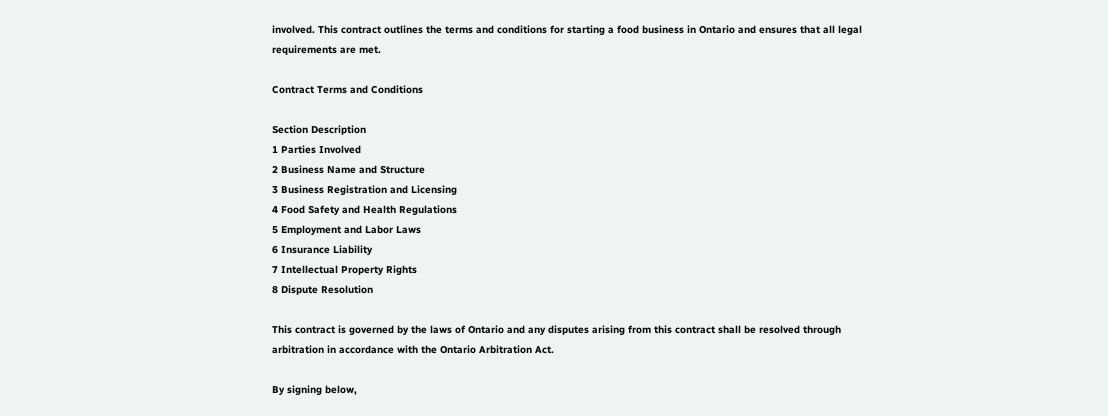involved. This contract outlines the terms and conditions for starting a food business in Ontario and ensures that all legal requirements are met.

Contract Terms and Conditions

Section Description
1 Parties Involved
2 Business Name and Structure
3 Business Registration and Licensing
4 Food Safety and Health Regulations
5 Employment and Labor Laws
6 Insurance Liability
7 Intellectual Property Rights
8 Dispute Resolution

This contract is governed by the laws of Ontario and any disputes arising from this contract shall be resolved through arbitration in accordance with the Ontario Arbitration Act.

By signing below,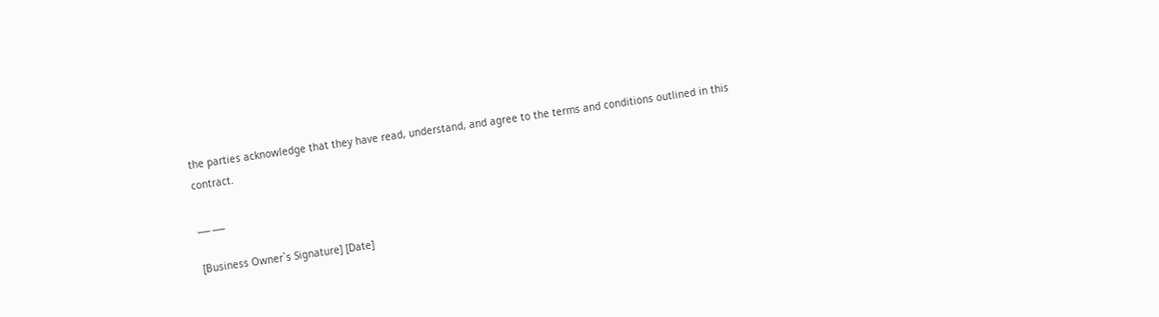the parties acknowledge that they have read, understand, and agree to the terms and conditions outlined in this contract.

___ ___

[Business Owner`s Signature] [Date]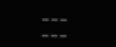___ ___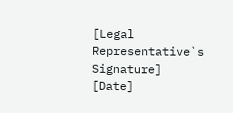[Legal Representative`s Signature] [Date]